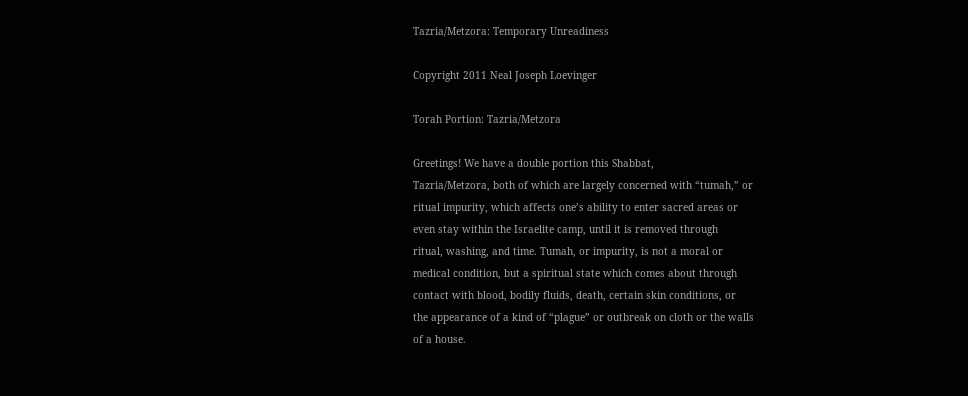Tazria/Metzora: Temporary Unreadiness

Copyright 2011 Neal Joseph Loevinger

Torah Portion: Tazria/Metzora

Greetings! We have a double portion this Shabbat,
Tazria/Metzora, both of which are largely concerned with “tumah,” or
ritual impurity, which affects one’s ability to enter sacred areas or
even stay within the Israelite camp, until it is removed through
ritual, washing, and time. Tumah, or impurity, is not a moral or
medical condition, but a spiritual state which comes about through
contact with blood, bodily fluids, death, certain skin conditions, or
the appearance of a kind of “plague” or outbreak on cloth or the walls
of a house.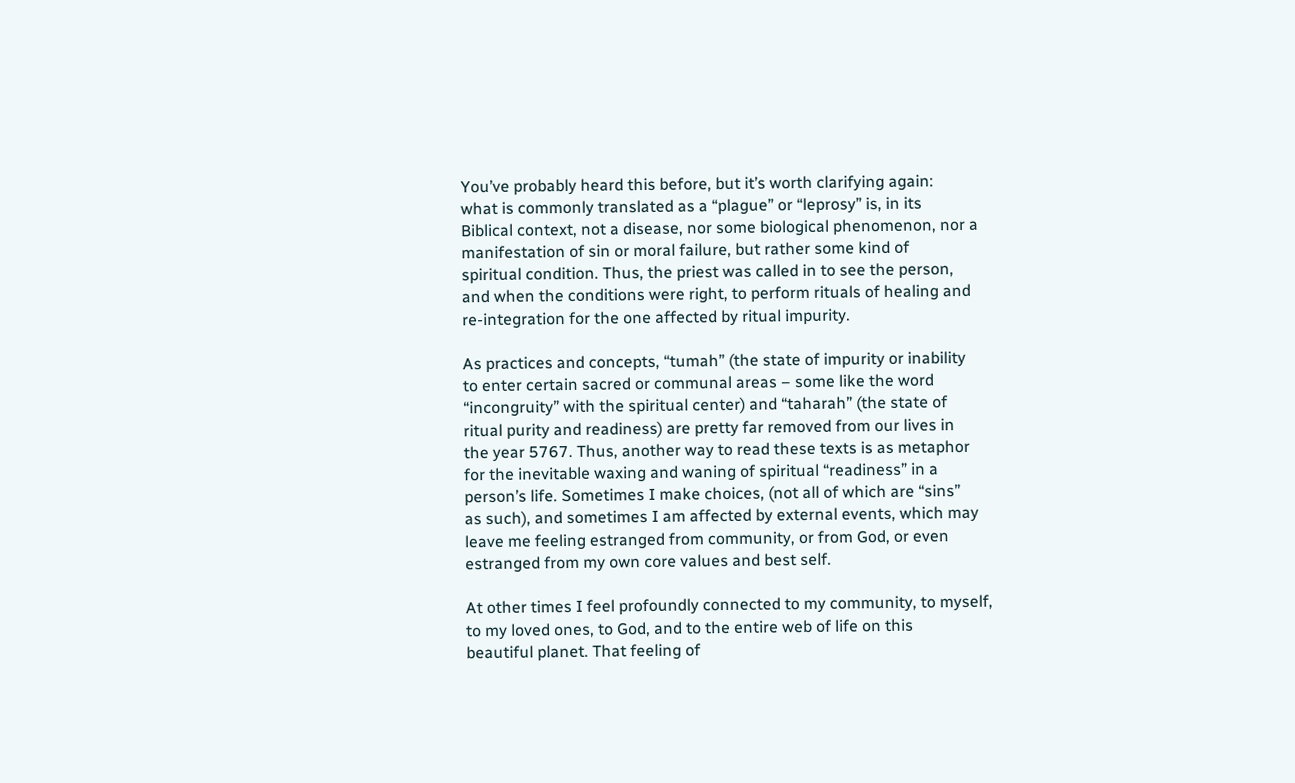You’ve probably heard this before, but it’s worth clarifying again:
what is commonly translated as a “plague” or “leprosy” is, in its
Biblical context, not a disease, nor some biological phenomenon, nor a
manifestation of sin or moral failure, but rather some kind of
spiritual condition. Thus, the priest was called in to see the person,
and when the conditions were right, to perform rituals of healing and
re-integration for the one affected by ritual impurity.

As practices and concepts, “tumah” (the state of impurity or inability
to enter certain sacred or communal areas – some like the word
“incongruity” with the spiritual center) and “taharah” (the state of
ritual purity and readiness) are pretty far removed from our lives in
the year 5767. Thus, another way to read these texts is as metaphor
for the inevitable waxing and waning of spiritual “readiness” in a
person’s life. Sometimes I make choices, (not all of which are “sins”
as such), and sometimes I am affected by external events, which may
leave me feeling estranged from community, or from God, or even
estranged from my own core values and best self.

At other times I feel profoundly connected to my community, to myself,
to my loved ones, to God, and to the entire web of life on this
beautiful planet. That feeling of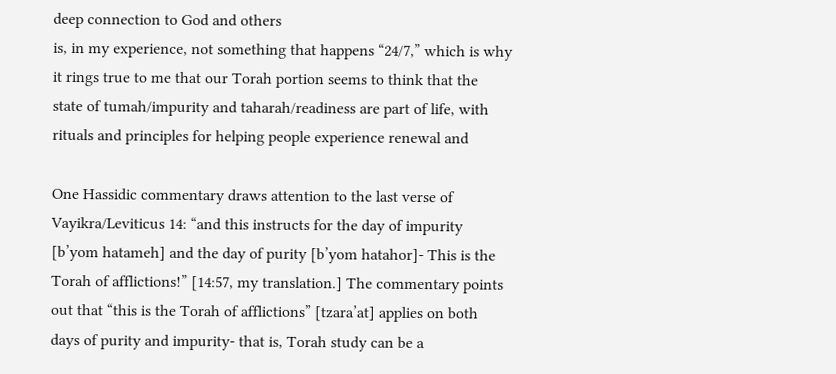deep connection to God and others
is, in my experience, not something that happens “24/7,” which is why
it rings true to me that our Torah portion seems to think that the
state of tumah/impurity and taharah/readiness are part of life, with
rituals and principles for helping people experience renewal and

One Hassidic commentary draws attention to the last verse of
Vayikra/Leviticus 14: “and this instructs for the day of impurity
[b’yom hatameh] and the day of purity [b’yom hatahor]- This is the
Torah of afflictions!” [14:57, my translation.] The commentary points
out that “this is the Torah of afflictions” [tzara’at] applies on both
days of purity and impurity- that is, Torah study can be a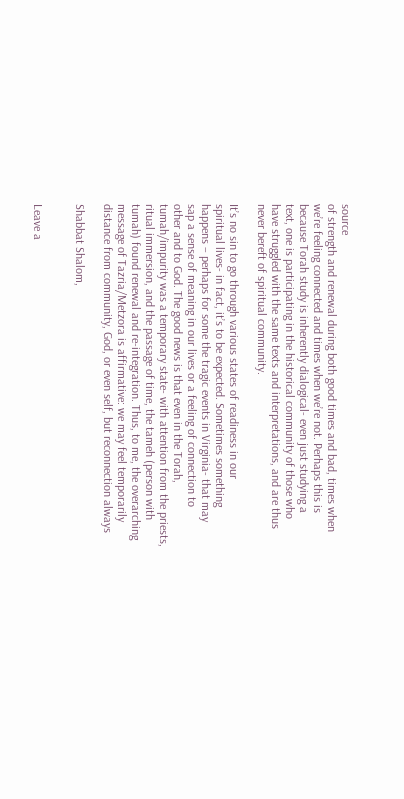source
of strength and renewal during both good times and bad, times when
we’re feeling connected and times when we’re not. Perhaps this is
because Torah study is inherently dialogical- even just studying a
text, one is participating in the historical community of those who
have struggled with the same texts and interpretations, and are thus
never bereft of spiritual community.

It’s no sin to go through various states of readiness in our
spiritual lives- in fact, it’s to be expected. Sometimes something
happens – perhaps for some the tragic events in Virginia- that may
sap a sense of meaning in our lives or a feeling of connection to
other and to God. The good news is that even in the Torah,
tumah/impurity was a temporary state- with attention from the priests,
ritual immersion, and the passage of time, the tameh (person with
tumah) found renewal and re-integration. Thus, to me, the overarching
message of Tazria/Metzora is affirmative: we may feel temporarily
distance from community, God, or even self, but reconnection always

Shabbat Shalom,


Leave a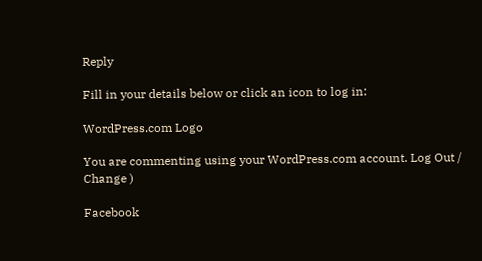Reply

Fill in your details below or click an icon to log in:

WordPress.com Logo

You are commenting using your WordPress.com account. Log Out /  Change )

Facebook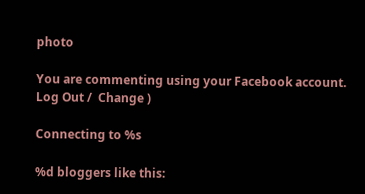photo

You are commenting using your Facebook account. Log Out /  Change )

Connecting to %s

%d bloggers like this: